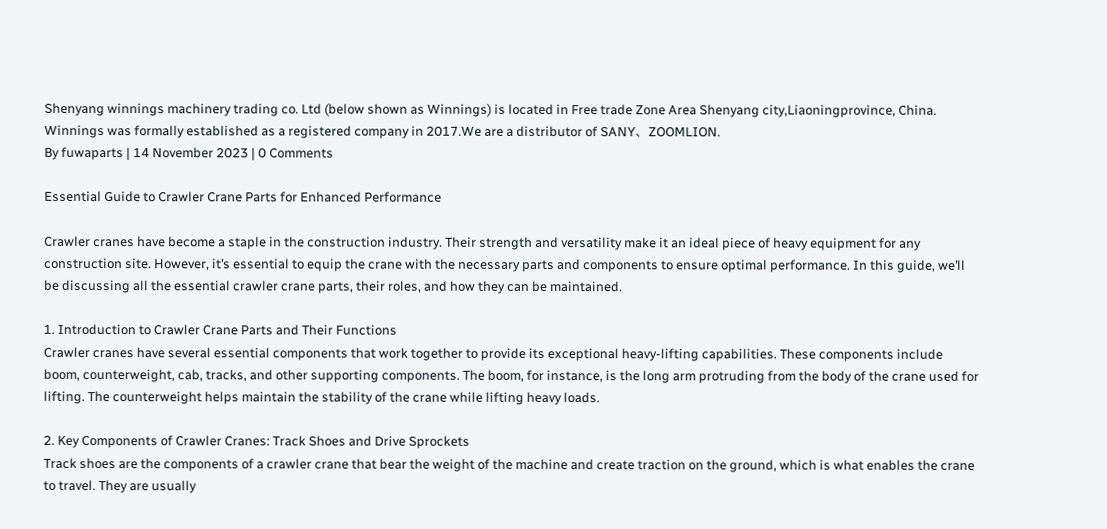Shenyang winnings machinery trading co. Ltd (below shown as Winnings) is located in Free trade Zone Area Shenyang city,Liaoningprovince, China. Winnings was formally established as a registered company in 2017.We are a distributor of SANY、ZOOMLION.
By fuwaparts | 14 November 2023 | 0 Comments

Essential Guide to Crawler Crane Parts for Enhanced Performance

Crawler cranes have become a staple in the construction industry. Their strength and versatility make it an ideal piece of heavy equipment for any construction site. However, it’s essential to equip the crane with the necessary parts and components to ensure optimal performance. In this guide, we’ll be discussing all the essential crawler crane parts, their roles, and how they can be maintained.

1. Introduction to Crawler Crane Parts and Their Functions
Crawler cranes have several essential components that work together to provide its exceptional heavy-lifting capabilities. These components include boom, counterweight, cab, tracks, and other supporting components. The boom, for instance, is the long arm protruding from the body of the crane used for lifting. The counterweight helps maintain the stability of the crane while lifting heavy loads.

2. Key Components of Crawler Cranes: Track Shoes and Drive Sprockets
Track shoes are the components of a crawler crane that bear the weight of the machine and create traction on the ground, which is what enables the crane to travel. They are usually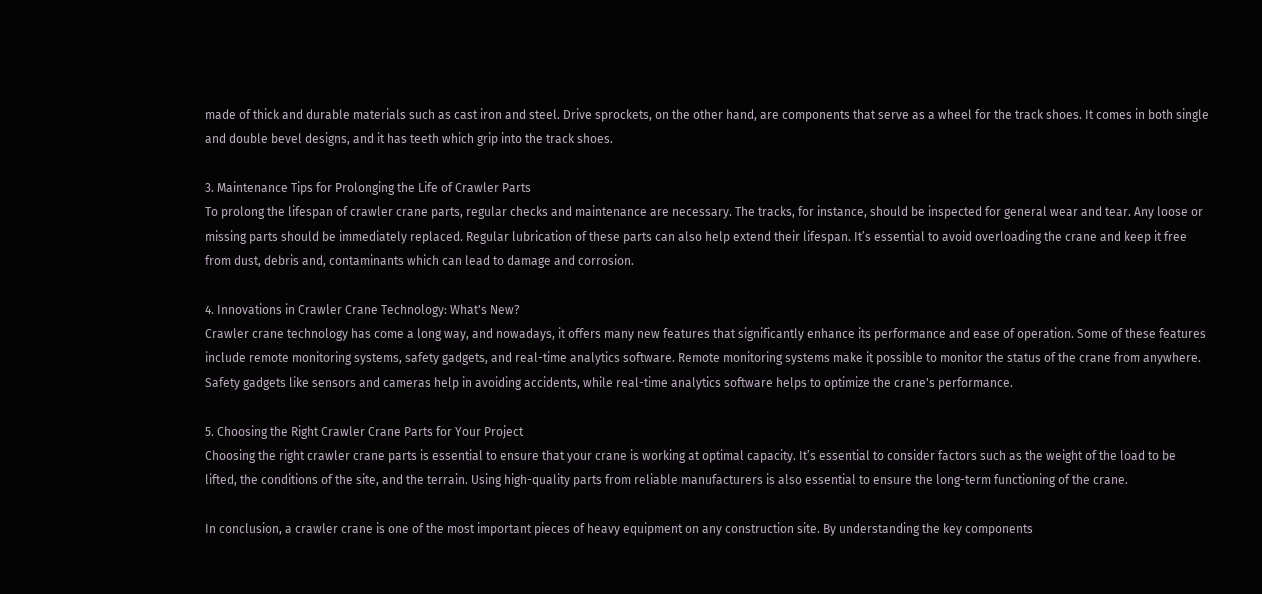made of thick and durable materials such as cast iron and steel. Drive sprockets, on the other hand, are components that serve as a wheel for the track shoes. It comes in both single and double bevel designs, and it has teeth which grip into the track shoes.

3. Maintenance Tips for Prolonging the Life of Crawler Parts
To prolong the lifespan of crawler crane parts, regular checks and maintenance are necessary. The tracks, for instance, should be inspected for general wear and tear. Any loose or missing parts should be immediately replaced. Regular lubrication of these parts can also help extend their lifespan. It’s essential to avoid overloading the crane and keep it free from dust, debris and, contaminants which can lead to damage and corrosion.

4. Innovations in Crawler Crane Technology: What's New?
Crawler crane technology has come a long way, and nowadays, it offers many new features that significantly enhance its performance and ease of operation. Some of these features include remote monitoring systems, safety gadgets, and real-time analytics software. Remote monitoring systems make it possible to monitor the status of the crane from anywhere. Safety gadgets like sensors and cameras help in avoiding accidents, while real-time analytics software helps to optimize the crane's performance.

5. Choosing the Right Crawler Crane Parts for Your Project
Choosing the right crawler crane parts is essential to ensure that your crane is working at optimal capacity. It’s essential to consider factors such as the weight of the load to be lifted, the conditions of the site, and the terrain. Using high-quality parts from reliable manufacturers is also essential to ensure the long-term functioning of the crane.

In conclusion, a crawler crane is one of the most important pieces of heavy equipment on any construction site. By understanding the key components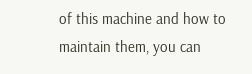of this machine and how to maintain them, you can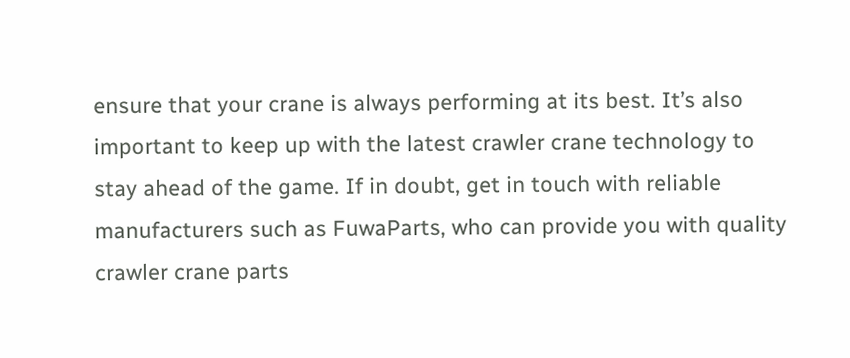ensure that your crane is always performing at its best. It’s also important to keep up with the latest crawler crane technology to stay ahead of the game. If in doubt, get in touch with reliable manufacturers such as FuwaParts, who can provide you with quality crawler crane parts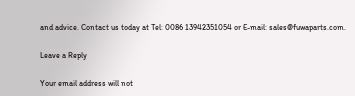and advice. Contact us today at Tel: 0086 13942351054 or E-mail: sales@fuwaparts.com.

Leave a Reply

Your email address will not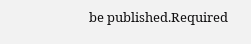be published.Required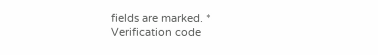fields are marked. *
Verification code